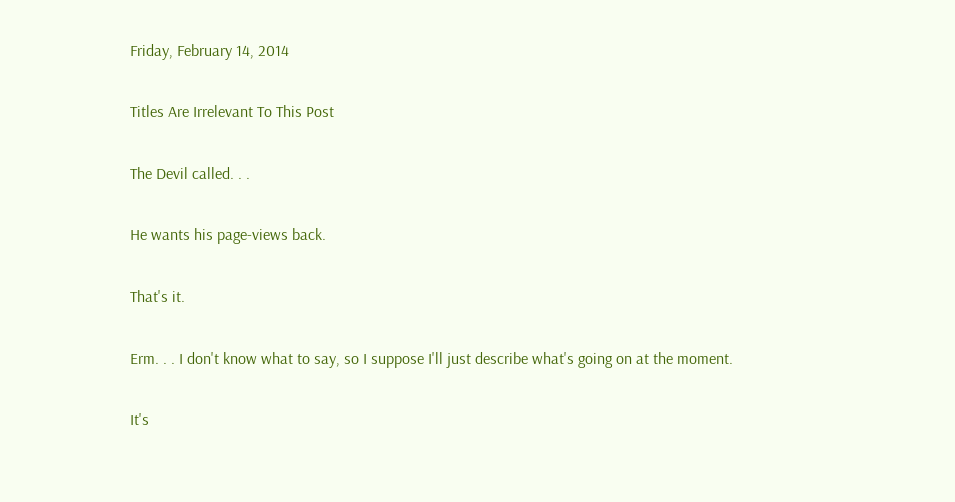Friday, February 14, 2014

Titles Are Irrelevant To This Post

The Devil called. . .

He wants his page-views back.

That's it.

Erm. . . I don't know what to say, so I suppose I'll just describe what's going on at the moment.

It's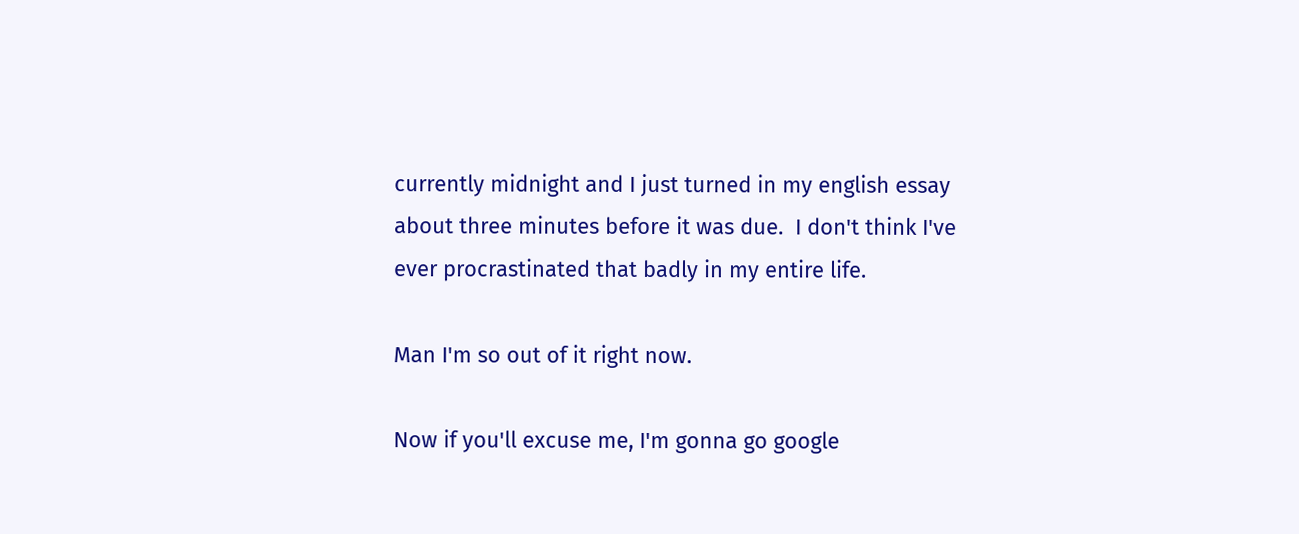currently midnight and I just turned in my english essay about three minutes before it was due.  I don't think I've ever procrastinated that badly in my entire life.

Man I'm so out of it right now.

Now if you'll excuse me, I'm gonna go google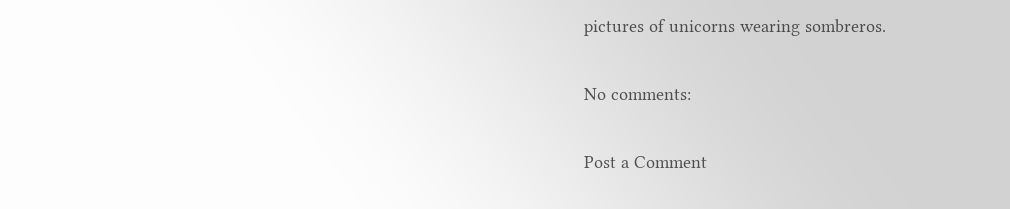pictures of unicorns wearing sombreros.

No comments:

Post a Comment